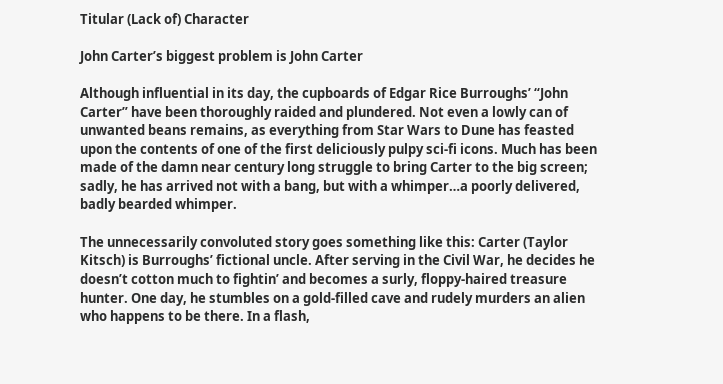Titular (Lack of) Character

John Carter’s biggest problem is John Carter

Although influential in its day, the cupboards of Edgar Rice Burroughs’ “John Carter” have been thoroughly raided and plundered. Not even a lowly can of unwanted beans remains, as everything from Star Wars to Dune has feasted upon the contents of one of the first deliciously pulpy sci-fi icons. Much has been made of the damn near century long struggle to bring Carter to the big screen; sadly, he has arrived not with a bang, but with a whimper…a poorly delivered, badly bearded whimper.

The unnecessarily convoluted story goes something like this: Carter (Taylor Kitsch) is Burroughs’ fictional uncle. After serving in the Civil War, he decides he doesn’t cotton much to fightin’ and becomes a surly, floppy-haired treasure hunter. One day, he stumbles on a gold-filled cave and rudely murders an alien who happens to be there. In a flash,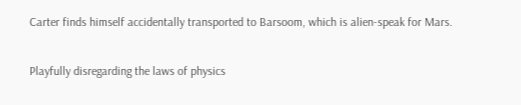Carter finds himself accidentally transported to Barsoom, which is alien-speak for Mars.

Playfully disregarding the laws of physics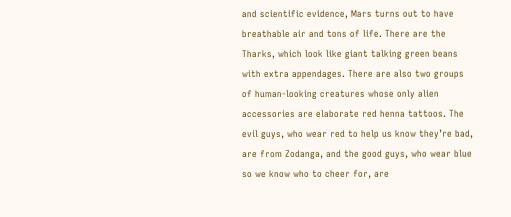and scientific evidence, Mars turns out to have breathable air and tons of life. There are the Tharks, which look like giant talking green beans with extra appendages. There are also two groups of human-looking creatures whose only alien accessories are elaborate red henna tattoos. The evil guys, who wear red to help us know they’re bad, are from Zodanga, and the good guys, who wear blue so we know who to cheer for, are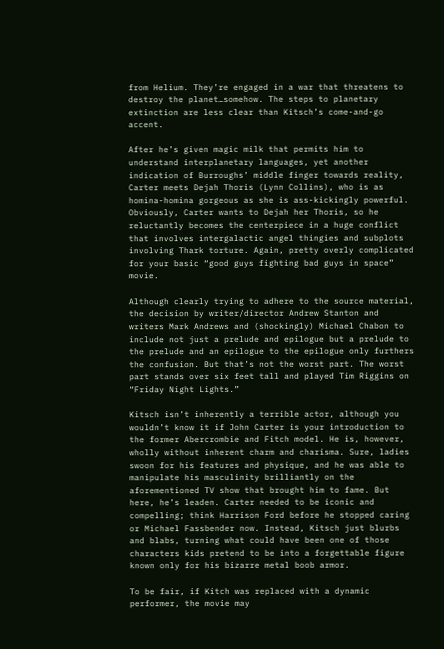from Helium. They’re engaged in a war that threatens to destroy the planet…somehow. The steps to planetary extinction are less clear than Kitsch’s come-and-go accent.

After he’s given magic milk that permits him to understand interplanetary languages, yet another indication of Burroughs’ middle finger towards reality, Carter meets Dejah Thoris (Lynn Collins), who is as homina-homina gorgeous as she is ass-kickingly powerful. Obviously, Carter wants to Dejah her Thoris, so he reluctantly becomes the centerpiece in a huge conflict that involves intergalactic angel thingies and subplots involving Thark torture. Again, pretty overly complicated for your basic “good guys fighting bad guys in space” movie.

Although clearly trying to adhere to the source material, the decision by writer/director Andrew Stanton and writers Mark Andrews and (shockingly) Michael Chabon to include not just a prelude and epilogue but a prelude to the prelude and an epilogue to the epilogue only furthers the confusion. But that’s not the worst part. The worst part stands over six feet tall and played Tim Riggins on “Friday Night Lights.”

Kitsch isn’t inherently a terrible actor, although you wouldn’t know it if John Carter is your introduction to the former Abercrombie and Fitch model. He is, however, wholly without inherent charm and charisma. Sure, ladies swoon for his features and physique, and he was able to manipulate his masculinity brilliantly on the aforementioned TV show that brought him to fame. But here, he’s leaden. Carter needed to be iconic and compelling; think Harrison Ford before he stopped caring or Michael Fassbender now. Instead, Kitsch just blurbs and blabs, turning what could have been one of those characters kids pretend to be into a forgettable figure known only for his bizarre metal boob armor.

To be fair, if Kitch was replaced with a dynamic performer, the movie may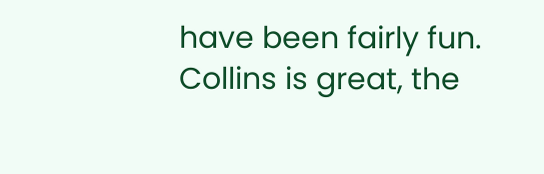have been fairly fun. Collins is great, the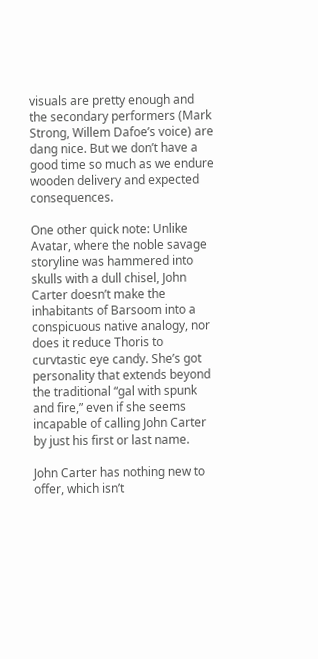visuals are pretty enough and the secondary performers (Mark Strong, Willem Dafoe’s voice) are dang nice. But we don’t have a good time so much as we endure wooden delivery and expected consequences.

One other quick note: Unlike Avatar, where the noble savage storyline was hammered into skulls with a dull chisel, John Carter doesn’t make the inhabitants of Barsoom into a conspicuous native analogy, nor does it reduce Thoris to curvtastic eye candy. She’s got personality that extends beyond the traditional “gal with spunk and fire,” even if she seems incapable of calling John Carter by just his first or last name.

John Carter has nothing new to offer, which isn’t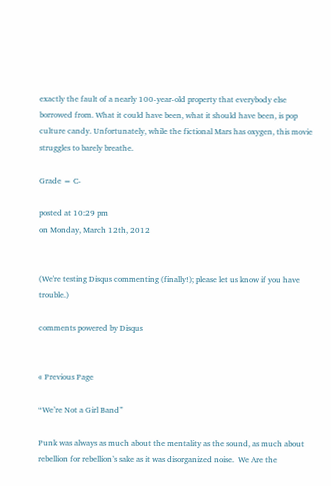exactly the fault of a nearly 100-year-old property that everybody else borrowed from. What it could have been, what it should have been, is pop culture candy. Unfortunately, while the fictional Mars has oxygen, this movie struggles to barely breathe.

Grade = C-

posted at 10:29 pm
on Monday, March 12th, 2012


(We're testing Disqus commenting (finally!); please let us know if you have trouble.)

comments powered by Disqus


« Previous Page

“We’re Not a Girl Band”

Punk was always as much about the mentality as the sound, as much about rebellion for rebellion’s sake as it was disorganized noise.  We Are the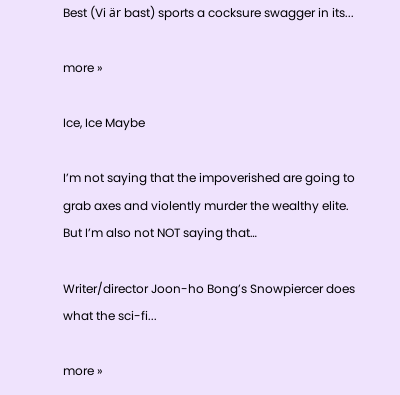Best (Vi är bast) sports a cocksure swagger in its...

more »

Ice, Ice Maybe

I’m not saying that the impoverished are going to grab axes and violently murder the wealthy elite. But I’m also not NOT saying that…

Writer/director Joon-ho Bong’s Snowpiercer does what the sci-fi...

more »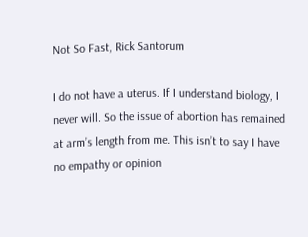Not So Fast, Rick Santorum

I do not have a uterus. If I understand biology, I never will. So the issue of abortion has remained at arm’s length from me. This isn’t to say I have no empathy or opinion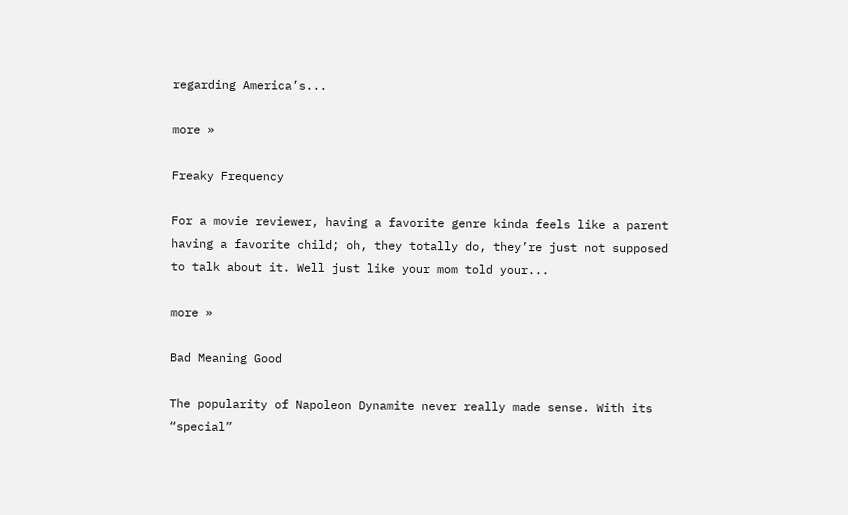regarding America’s...

more »

Freaky Frequency

For a movie reviewer, having a favorite genre kinda feels like a parent having a favorite child; oh, they totally do, they’re just not supposed to talk about it. Well just like your mom told your...

more »

Bad Meaning Good

The popularity of Napoleon Dynamite never really made sense. With its “special”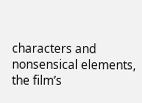characters and nonsensical elements, the film’s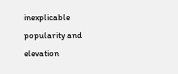inexplicable popularity and elevation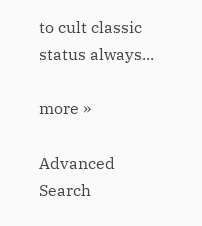to cult classic status always...

more »

Advanced Search